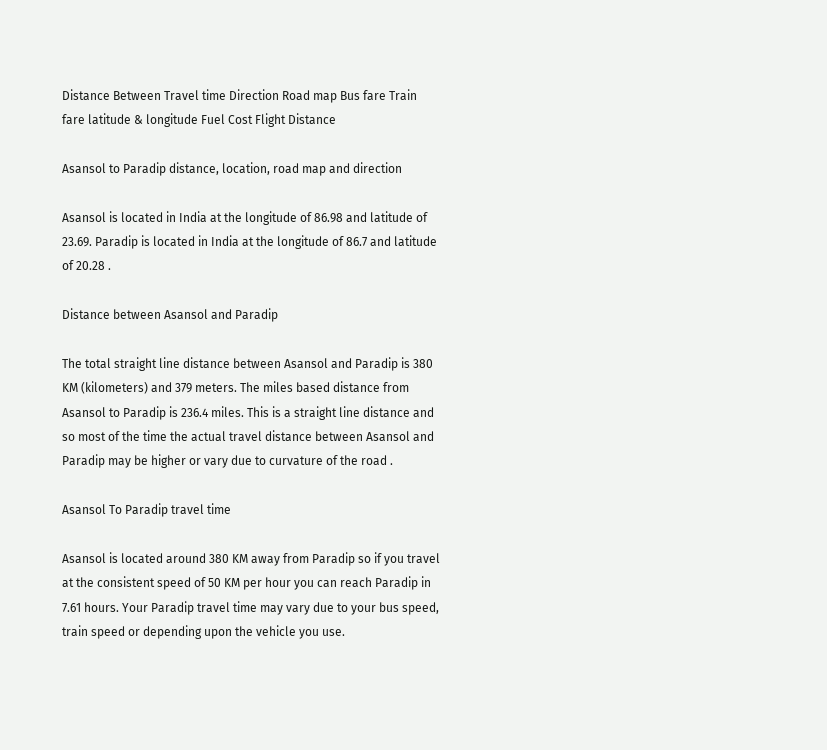Distance Between Travel time Direction Road map Bus fare Train fare latitude & longitude Fuel Cost Flight Distance

Asansol to Paradip distance, location, road map and direction

Asansol is located in India at the longitude of 86.98 and latitude of 23.69. Paradip is located in India at the longitude of 86.7 and latitude of 20.28 .

Distance between Asansol and Paradip

The total straight line distance between Asansol and Paradip is 380 KM (kilometers) and 379 meters. The miles based distance from Asansol to Paradip is 236.4 miles. This is a straight line distance and so most of the time the actual travel distance between Asansol and Paradip may be higher or vary due to curvature of the road .

Asansol To Paradip travel time

Asansol is located around 380 KM away from Paradip so if you travel at the consistent speed of 50 KM per hour you can reach Paradip in 7.61 hours. Your Paradip travel time may vary due to your bus speed, train speed or depending upon the vehicle you use.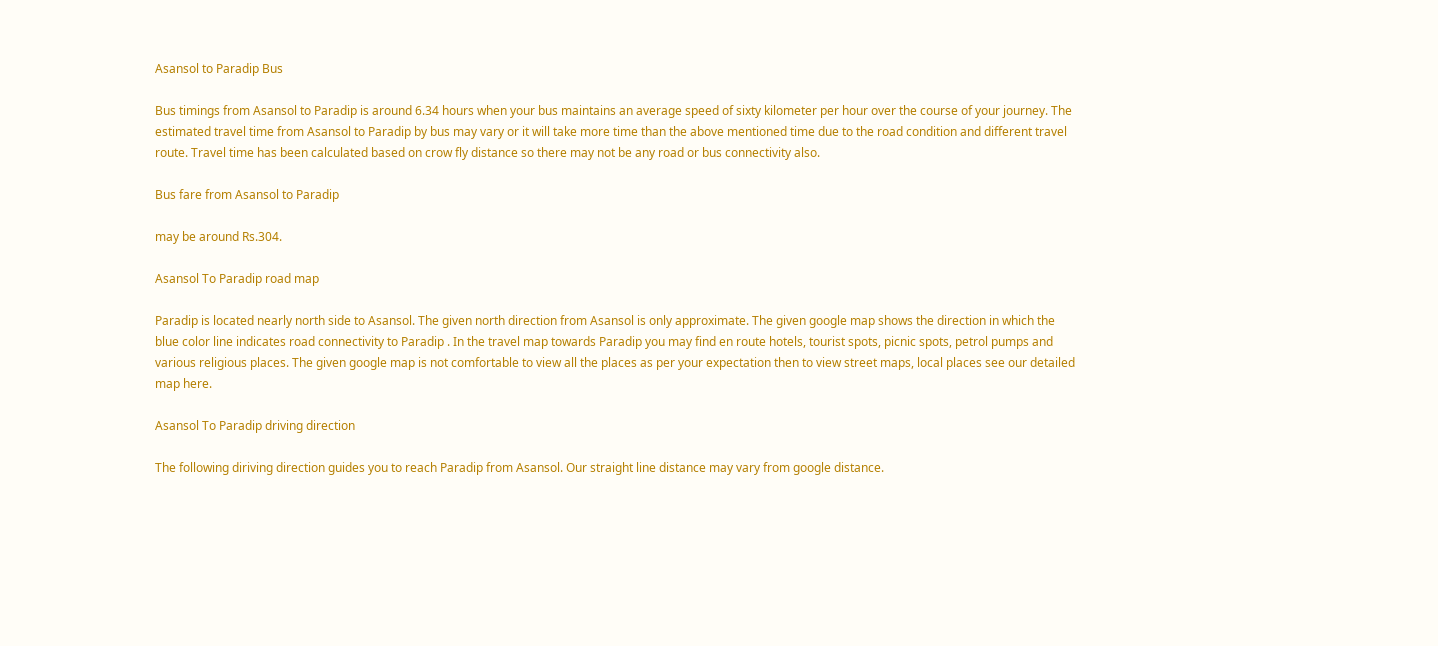Asansol to Paradip Bus

Bus timings from Asansol to Paradip is around 6.34 hours when your bus maintains an average speed of sixty kilometer per hour over the course of your journey. The estimated travel time from Asansol to Paradip by bus may vary or it will take more time than the above mentioned time due to the road condition and different travel route. Travel time has been calculated based on crow fly distance so there may not be any road or bus connectivity also.

Bus fare from Asansol to Paradip

may be around Rs.304.

Asansol To Paradip road map

Paradip is located nearly north side to Asansol. The given north direction from Asansol is only approximate. The given google map shows the direction in which the blue color line indicates road connectivity to Paradip . In the travel map towards Paradip you may find en route hotels, tourist spots, picnic spots, petrol pumps and various religious places. The given google map is not comfortable to view all the places as per your expectation then to view street maps, local places see our detailed map here.

Asansol To Paradip driving direction

The following diriving direction guides you to reach Paradip from Asansol. Our straight line distance may vary from google distance.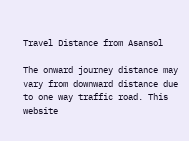Travel Distance from Asansol

The onward journey distance may vary from downward distance due to one way traffic road. This website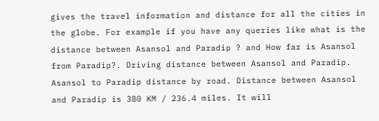gives the travel information and distance for all the cities in the globe. For example if you have any queries like what is the distance between Asansol and Paradip ? and How far is Asansol from Paradip?. Driving distance between Asansol and Paradip. Asansol to Paradip distance by road. Distance between Asansol and Paradip is 380 KM / 236.4 miles. It will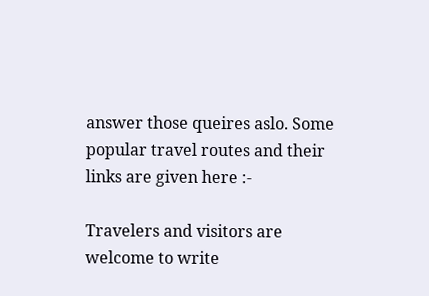answer those queires aslo. Some popular travel routes and their links are given here :-

Travelers and visitors are welcome to write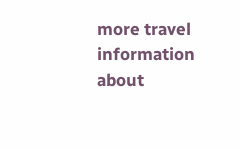more travel information about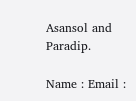Asansol and Paradip.

Name : Email :